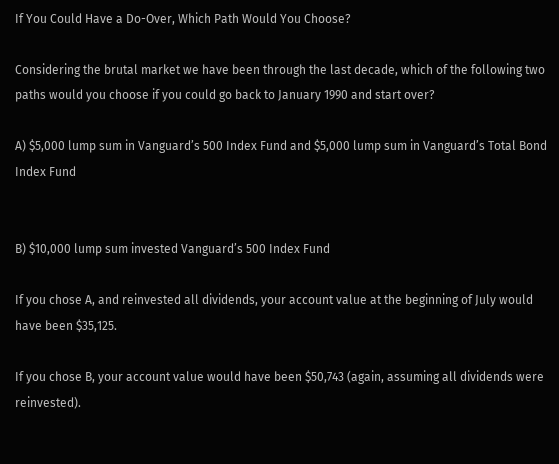If You Could Have a Do-Over, Which Path Would You Choose?

Considering the brutal market we have been through the last decade, which of the following two paths would you choose if you could go back to January 1990 and start over?

A) $5,000 lump sum in Vanguard’s 500 Index Fund and $5,000 lump sum in Vanguard’s Total Bond Index Fund


B) $10,000 lump sum invested Vanguard’s 500 Index Fund

If you chose A, and reinvested all dividends, your account value at the beginning of July would have been $35,125.

If you chose B, your account value would have been $50,743 (again, assuming all dividends were reinvested).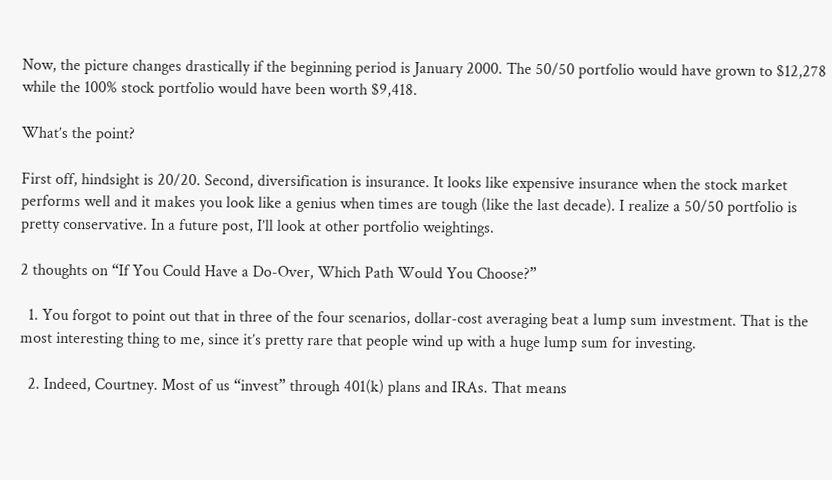Now, the picture changes drastically if the beginning period is January 2000. The 50/50 portfolio would have grown to $12,278 while the 100% stock portfolio would have been worth $9,418.

What’s the point?

First off, hindsight is 20/20. Second, diversification is insurance. It looks like expensive insurance when the stock market performs well and it makes you look like a genius when times are tough (like the last decade). I realize a 50/50 portfolio is pretty conservative. In a future post, I’ll look at other portfolio weightings.

2 thoughts on “If You Could Have a Do-Over, Which Path Would You Choose?”

  1. You forgot to point out that in three of the four scenarios, dollar-cost averaging beat a lump sum investment. That is the most interesting thing to me, since it’s pretty rare that people wind up with a huge lump sum for investing.

  2. Indeed, Courtney. Most of us “invest” through 401(k) plans and IRAs. That means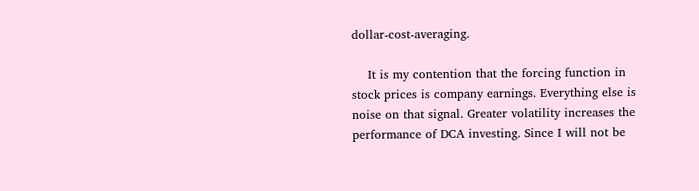dollar-cost-averaging.

    It is my contention that the forcing function in stock prices is company earnings. Everything else is noise on that signal. Greater volatility increases the performance of DCA investing. Since I will not be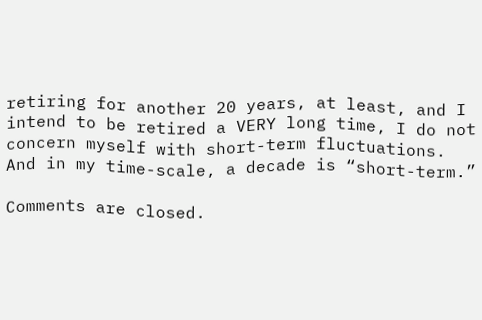retiring for another 20 years, at least, and I intend to be retired a VERY long time, I do not concern myself with short-term fluctuations. And in my time-scale, a decade is “short-term.”

Comments are closed.